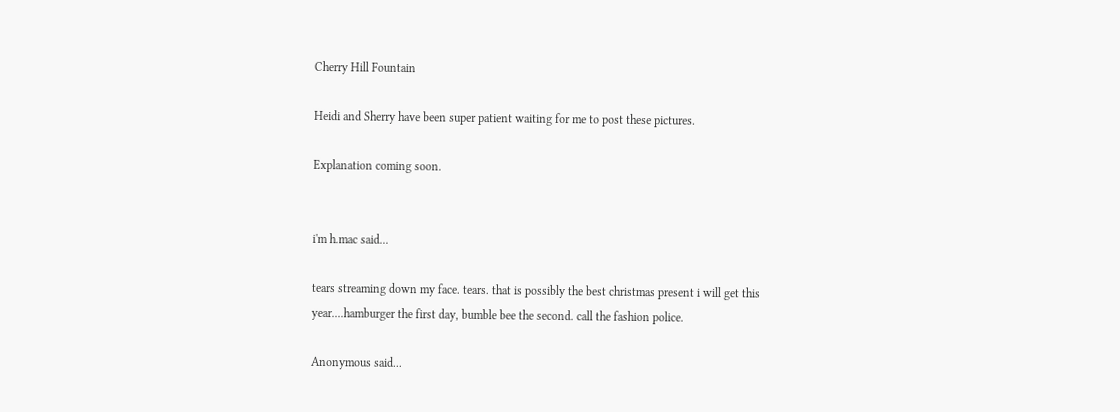Cherry Hill Fountain

Heidi and Sherry have been super patient waiting for me to post these pictures.

Explanation coming soon.


i'm h.mac said...

tears streaming down my face. tears. that is possibly the best christmas present i will get this year....hamburger the first day, bumble bee the second. call the fashion police.

Anonymous said...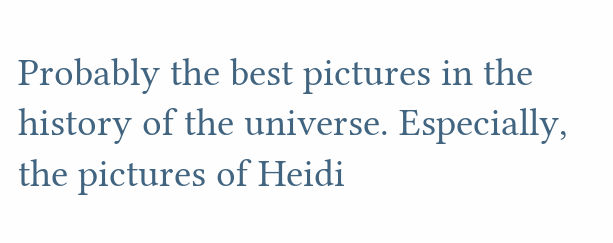Probably the best pictures in the history of the universe. Especially, the pictures of Heidi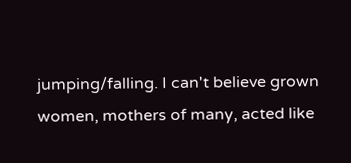jumping/falling. I can't believe grown women, mothers of many, acted like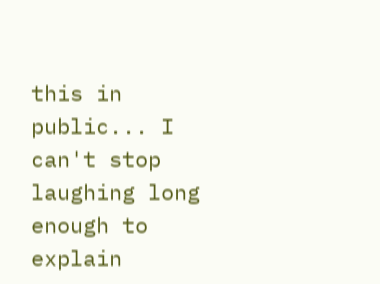this in public... I can't stop laughing long enough to explain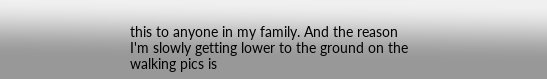this to anyone in my family. And the reason I'm slowly getting lower to the ground on the walking pics is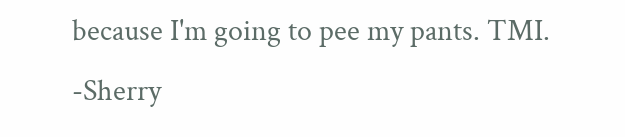because I'm going to pee my pants. TMI. -Sherry